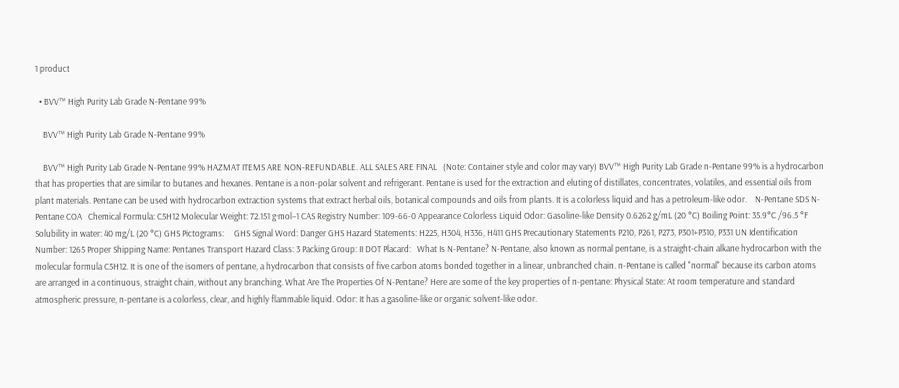1 product

  • BVV™ High Purity Lab Grade N-Pentane 99%

    BVV™ High Purity Lab Grade N-Pentane 99%

    BVV™ High Purity Lab Grade N-Pentane 99% HAZMAT ITEMS ARE NON-REFUNDABLE. ALL SALES ARE FINAL   (Note: Container style and color may vary) BVV™ High Purity Lab Grade n-Pentane 99% is a hydrocarbon that has properties that are similar to butanes and hexanes. Pentane is a non-polar solvent and refrigerant. Pentane is used for the extraction and eluting of distillates, concentrates, volatiles, and essential oils from plant materials. Pentane can be used with hydrocarbon extraction systems that extract herbal oils, botanical compounds and oils from plants. It is a colorless liquid and has a petroleum-like odor.    N-Pentane SDS N-Pentane COA   Chemical Formula: C5H12 Molecular Weight: 72.151 g·mol−1 CAS Registry Number: 109-66-0 Appearance Colorless Liquid Odor: Gasoline-like Density 0.6262 g/mL (20 °C) Boiling Point: 35.9°C /96.5 °F Solubility in water: 40 mg/L (20 °C) GHS Pictograms:     GHS Signal Word: Danger GHS Hazard Statements: H225, H304, H336, H411 GHS Precautionary Statements P210, P261, P273, P301+P310, P331 UN Identification Number: 1265 Proper Shipping Name: Pentanes Transport Hazard Class: 3 Packing Group: II DOT Placard:   What Is N-Pentane? N-Pentane, also known as normal pentane, is a straight-chain alkane hydrocarbon with the molecular formula C5H12. It is one of the isomers of pentane, a hydrocarbon that consists of five carbon atoms bonded together in a linear, unbranched chain. n-Pentane is called "normal" because its carbon atoms are arranged in a continuous, straight chain, without any branching. What Are The Properties Of N-Pentane? Here are some of the key properties of n-pentane: Physical State: At room temperature and standard atmospheric pressure, n-pentane is a colorless, clear, and highly flammable liquid. Odor: It has a gasoline-like or organic solvent-like odor.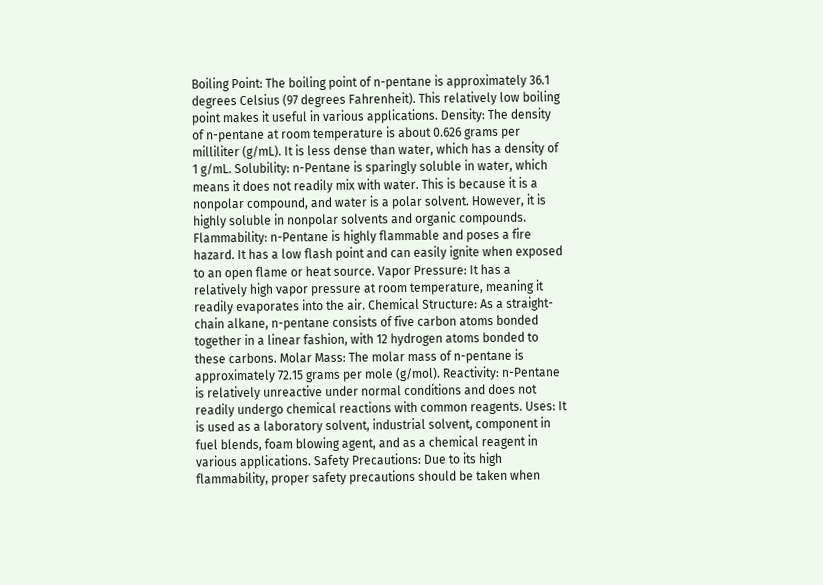Boiling Point: The boiling point of n-pentane is approximately 36.1 degrees Celsius (97 degrees Fahrenheit). This relatively low boiling point makes it useful in various applications. Density: The density of n-pentane at room temperature is about 0.626 grams per milliliter (g/mL). It is less dense than water, which has a density of 1 g/mL. Solubility: n-Pentane is sparingly soluble in water, which means it does not readily mix with water. This is because it is a nonpolar compound, and water is a polar solvent. However, it is highly soluble in nonpolar solvents and organic compounds. Flammability: n-Pentane is highly flammable and poses a fire hazard. It has a low flash point and can easily ignite when exposed to an open flame or heat source. Vapor Pressure: It has a relatively high vapor pressure at room temperature, meaning it readily evaporates into the air. Chemical Structure: As a straight-chain alkane, n-pentane consists of five carbon atoms bonded together in a linear fashion, with 12 hydrogen atoms bonded to these carbons. Molar Mass: The molar mass of n-pentane is approximately 72.15 grams per mole (g/mol). Reactivity: n-Pentane is relatively unreactive under normal conditions and does not readily undergo chemical reactions with common reagents. Uses: It is used as a laboratory solvent, industrial solvent, component in fuel blends, foam blowing agent, and as a chemical reagent in various applications. Safety Precautions: Due to its high flammability, proper safety precautions should be taken when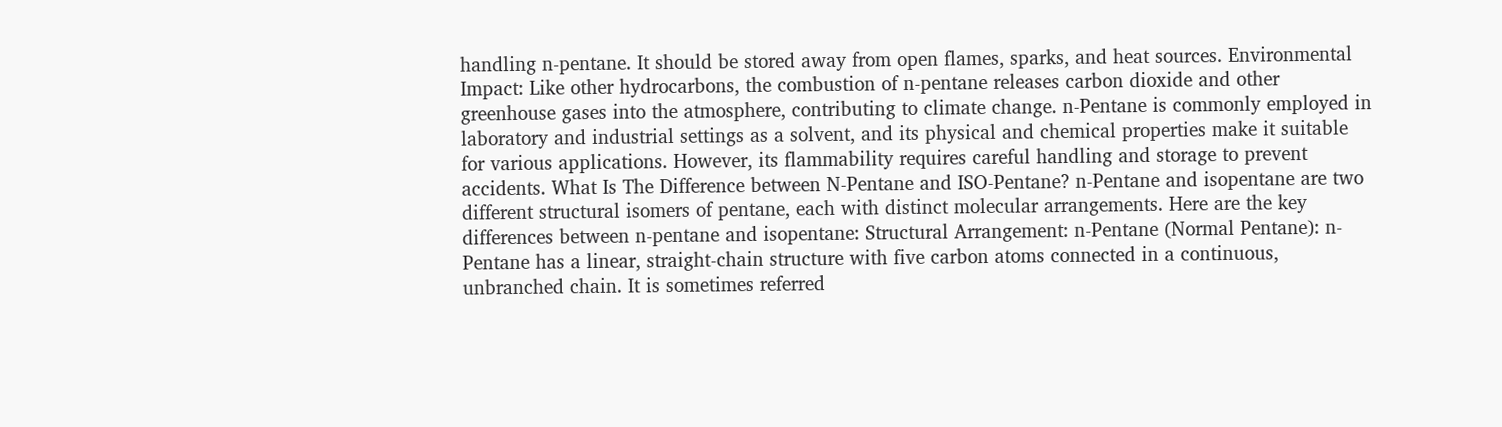handling n-pentane. It should be stored away from open flames, sparks, and heat sources. Environmental Impact: Like other hydrocarbons, the combustion of n-pentane releases carbon dioxide and other greenhouse gases into the atmosphere, contributing to climate change. n-Pentane is commonly employed in laboratory and industrial settings as a solvent, and its physical and chemical properties make it suitable for various applications. However, its flammability requires careful handling and storage to prevent accidents. What Is The Difference between N-Pentane and ISO-Pentane? n-Pentane and isopentane are two different structural isomers of pentane, each with distinct molecular arrangements. Here are the key differences between n-pentane and isopentane: Structural Arrangement: n-Pentane (Normal Pentane): n-Pentane has a linear, straight-chain structure with five carbon atoms connected in a continuous, unbranched chain. It is sometimes referred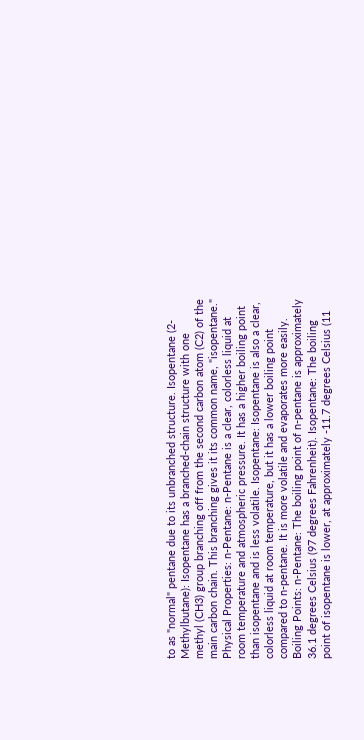to as "normal" pentane due to its unbranched structure. Isopentane (2-Methylbutane): Isopentane has a branched-chain structure with one methyl (CH3) group branching off from the second carbon atom (C2) of the main carbon chain. This branching gives it its common name, "isopentane." Physical Properties: n-Pentane: n-Pentane is a clear, colorless liquid at room temperature and atmospheric pressure. It has a higher boiling point than isopentane and is less volatile. Isopentane: Isopentane is also a clear, colorless liquid at room temperature, but it has a lower boiling point compared to n-pentane. It is more volatile and evaporates more easily. Boiling Points: n-Pentane: The boiling point of n-pentane is approximately 36.1 degrees Celsius (97 degrees Fahrenheit). Isopentane: The boiling point of isopentane is lower, at approximately -11.7 degrees Celsius (11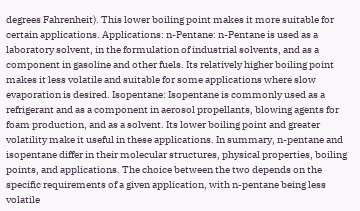degrees Fahrenheit). This lower boiling point makes it more suitable for certain applications. Applications: n-Pentane: n-Pentane is used as a laboratory solvent, in the formulation of industrial solvents, and as a component in gasoline and other fuels. Its relatively higher boiling point makes it less volatile and suitable for some applications where slow evaporation is desired. Isopentane: Isopentane is commonly used as a refrigerant and as a component in aerosol propellants, blowing agents for foam production, and as a solvent. Its lower boiling point and greater volatility make it useful in these applications. In summary, n-pentane and isopentane differ in their molecular structures, physical properties, boiling points, and applications. The choice between the two depends on the specific requirements of a given application, with n-pentane being less volatile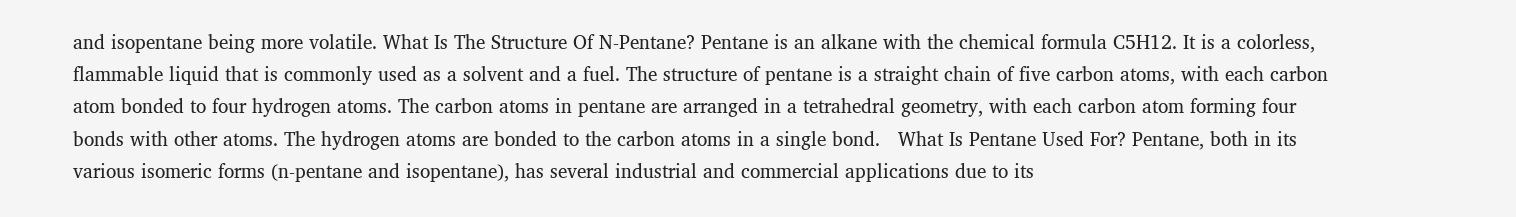and isopentane being more volatile. What Is The Structure Of N-Pentane? Pentane is an alkane with the chemical formula C5H12. It is a colorless, flammable liquid that is commonly used as a solvent and a fuel. The structure of pentane is a straight chain of five carbon atoms, with each carbon atom bonded to four hydrogen atoms. The carbon atoms in pentane are arranged in a tetrahedral geometry, with each carbon atom forming four bonds with other atoms. The hydrogen atoms are bonded to the carbon atoms in a single bond.   What Is Pentane Used For? Pentane, both in its various isomeric forms (n-pentane and isopentane), has several industrial and commercial applications due to its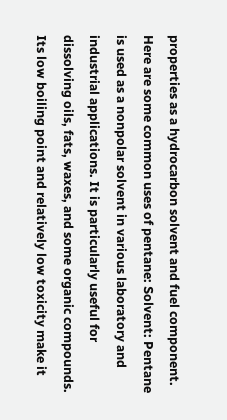properties as a hydrocarbon solvent and fuel component. Here are some common uses of pentane: Solvent: Pentane is used as a nonpolar solvent in various laboratory and industrial applications. It is particularly useful for dissolving oils, fats, waxes, and some organic compounds. Its low boiling point and relatively low toxicity make it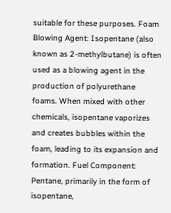suitable for these purposes. Foam Blowing Agent: Isopentane (also known as 2-methylbutane) is often used as a blowing agent in the production of polyurethane foams. When mixed with other chemicals, isopentane vaporizes and creates bubbles within the foam, leading to its expansion and formation. Fuel Component: Pentane, primarily in the form of isopentane,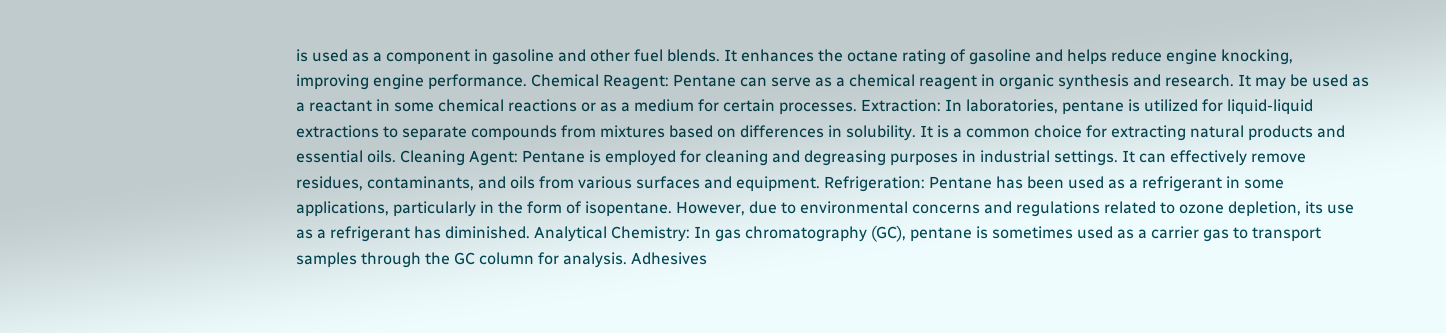is used as a component in gasoline and other fuel blends. It enhances the octane rating of gasoline and helps reduce engine knocking, improving engine performance. Chemical Reagent: Pentane can serve as a chemical reagent in organic synthesis and research. It may be used as a reactant in some chemical reactions or as a medium for certain processes. Extraction: In laboratories, pentane is utilized for liquid-liquid extractions to separate compounds from mixtures based on differences in solubility. It is a common choice for extracting natural products and essential oils. Cleaning Agent: Pentane is employed for cleaning and degreasing purposes in industrial settings. It can effectively remove residues, contaminants, and oils from various surfaces and equipment. Refrigeration: Pentane has been used as a refrigerant in some applications, particularly in the form of isopentane. However, due to environmental concerns and regulations related to ozone depletion, its use as a refrigerant has diminished. Analytical Chemistry: In gas chromatography (GC), pentane is sometimes used as a carrier gas to transport samples through the GC column for analysis. Adhesives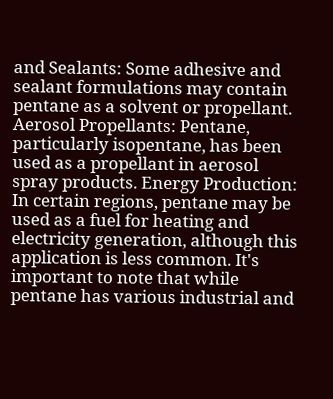and Sealants: Some adhesive and sealant formulations may contain pentane as a solvent or propellant. Aerosol Propellants: Pentane, particularly isopentane, has been used as a propellant in aerosol spray products. Energy Production: In certain regions, pentane may be used as a fuel for heating and electricity generation, although this application is less common. It's important to note that while pentane has various industrial and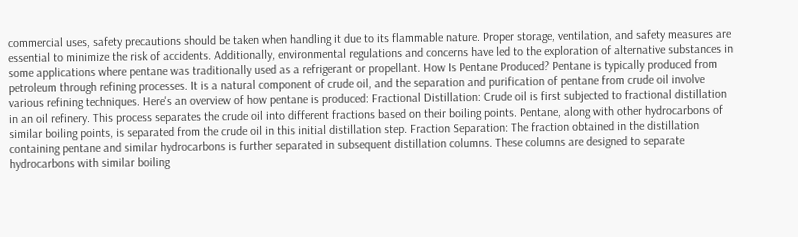commercial uses, safety precautions should be taken when handling it due to its flammable nature. Proper storage, ventilation, and safety measures are essential to minimize the risk of accidents. Additionally, environmental regulations and concerns have led to the exploration of alternative substances in some applications where pentane was traditionally used as a refrigerant or propellant. How Is Pentane Produced? Pentane is typically produced from petroleum through refining processes. It is a natural component of crude oil, and the separation and purification of pentane from crude oil involve various refining techniques. Here's an overview of how pentane is produced: Fractional Distillation: Crude oil is first subjected to fractional distillation in an oil refinery. This process separates the crude oil into different fractions based on their boiling points. Pentane, along with other hydrocarbons of similar boiling points, is separated from the crude oil in this initial distillation step. Fraction Separation: The fraction obtained in the distillation containing pentane and similar hydrocarbons is further separated in subsequent distillation columns. These columns are designed to separate hydrocarbons with similar boiling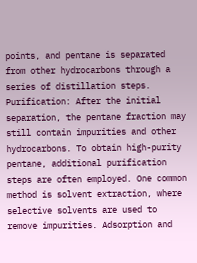points, and pentane is separated from other hydrocarbons through a series of distillation steps. Purification: After the initial separation, the pentane fraction may still contain impurities and other hydrocarbons. To obtain high-purity pentane, additional purification steps are often employed. One common method is solvent extraction, where selective solvents are used to remove impurities. Adsorption and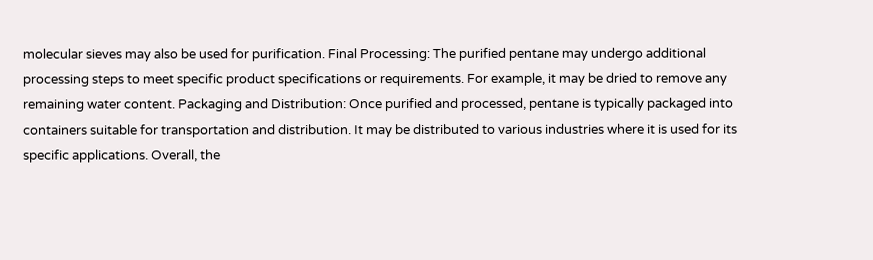molecular sieves may also be used for purification. Final Processing: The purified pentane may undergo additional processing steps to meet specific product specifications or requirements. For example, it may be dried to remove any remaining water content. Packaging and Distribution: Once purified and processed, pentane is typically packaged into containers suitable for transportation and distribution. It may be distributed to various industries where it is used for its specific applications. Overall, the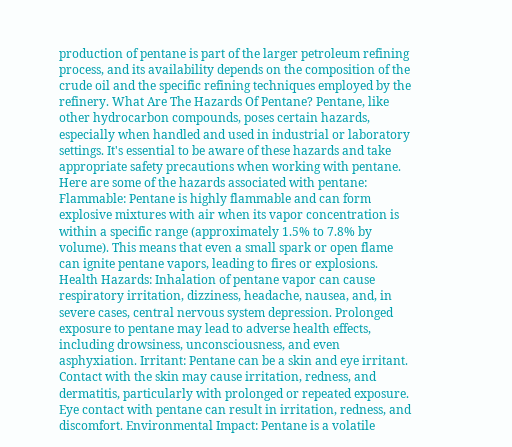production of pentane is part of the larger petroleum refining process, and its availability depends on the composition of the crude oil and the specific refining techniques employed by the refinery. What Are The Hazards Of Pentane? Pentane, like other hydrocarbon compounds, poses certain hazards, especially when handled and used in industrial or laboratory settings. It's essential to be aware of these hazards and take appropriate safety precautions when working with pentane. Here are some of the hazards associated with pentane: Flammable: Pentane is highly flammable and can form explosive mixtures with air when its vapor concentration is within a specific range (approximately 1.5% to 7.8% by volume). This means that even a small spark or open flame can ignite pentane vapors, leading to fires or explosions. Health Hazards: Inhalation of pentane vapor can cause respiratory irritation, dizziness, headache, nausea, and, in severe cases, central nervous system depression. Prolonged exposure to pentane may lead to adverse health effects, including drowsiness, unconsciousness, and even asphyxiation. Irritant: Pentane can be a skin and eye irritant. Contact with the skin may cause irritation, redness, and dermatitis, particularly with prolonged or repeated exposure. Eye contact with pentane can result in irritation, redness, and discomfort. Environmental Impact: Pentane is a volatile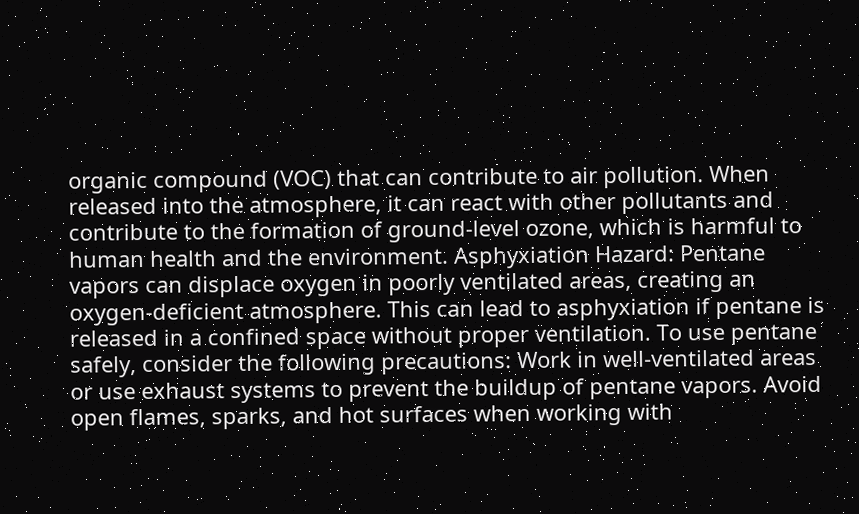organic compound (VOC) that can contribute to air pollution. When released into the atmosphere, it can react with other pollutants and contribute to the formation of ground-level ozone, which is harmful to human health and the environment. Asphyxiation Hazard: Pentane vapors can displace oxygen in poorly ventilated areas, creating an oxygen-deficient atmosphere. This can lead to asphyxiation if pentane is released in a confined space without proper ventilation. To use pentane safely, consider the following precautions: Work in well-ventilated areas or use exhaust systems to prevent the buildup of pentane vapors. Avoid open flames, sparks, and hot surfaces when working with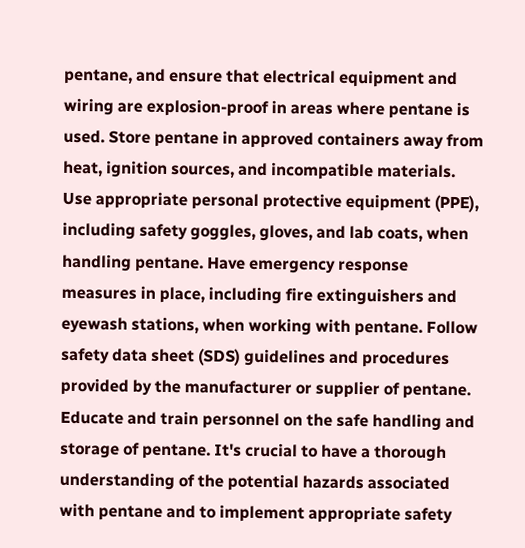pentane, and ensure that electrical equipment and wiring are explosion-proof in areas where pentane is used. Store pentane in approved containers away from heat, ignition sources, and incompatible materials. Use appropriate personal protective equipment (PPE), including safety goggles, gloves, and lab coats, when handling pentane. Have emergency response measures in place, including fire extinguishers and eyewash stations, when working with pentane. Follow safety data sheet (SDS) guidelines and procedures provided by the manufacturer or supplier of pentane. Educate and train personnel on the safe handling and storage of pentane. It's crucial to have a thorough understanding of the potential hazards associated with pentane and to implement appropriate safety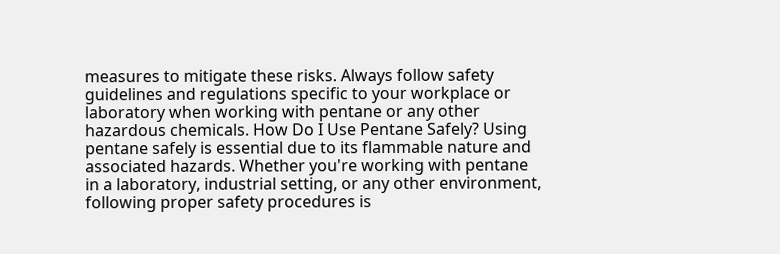measures to mitigate these risks. Always follow safety guidelines and regulations specific to your workplace or laboratory when working with pentane or any other hazardous chemicals. How Do I Use Pentane Safely? Using pentane safely is essential due to its flammable nature and associated hazards. Whether you're working with pentane in a laboratory, industrial setting, or any other environment, following proper safety procedures is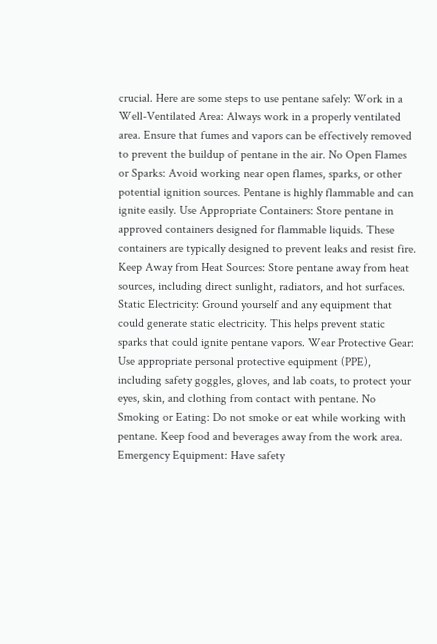crucial. Here are some steps to use pentane safely: Work in a Well-Ventilated Area: Always work in a properly ventilated area. Ensure that fumes and vapors can be effectively removed to prevent the buildup of pentane in the air. No Open Flames or Sparks: Avoid working near open flames, sparks, or other potential ignition sources. Pentane is highly flammable and can ignite easily. Use Appropriate Containers: Store pentane in approved containers designed for flammable liquids. These containers are typically designed to prevent leaks and resist fire. Keep Away from Heat Sources: Store pentane away from heat sources, including direct sunlight, radiators, and hot surfaces. Static Electricity: Ground yourself and any equipment that could generate static electricity. This helps prevent static sparks that could ignite pentane vapors. Wear Protective Gear: Use appropriate personal protective equipment (PPE), including safety goggles, gloves, and lab coats, to protect your eyes, skin, and clothing from contact with pentane. No Smoking or Eating: Do not smoke or eat while working with pentane. Keep food and beverages away from the work area. Emergency Equipment: Have safety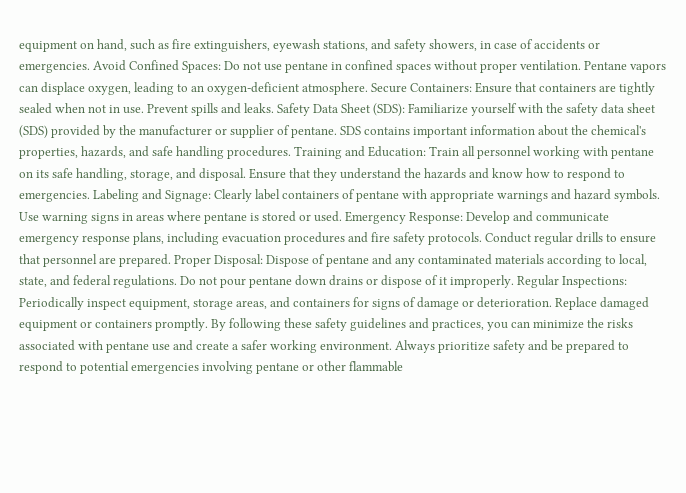equipment on hand, such as fire extinguishers, eyewash stations, and safety showers, in case of accidents or emergencies. Avoid Confined Spaces: Do not use pentane in confined spaces without proper ventilation. Pentane vapors can displace oxygen, leading to an oxygen-deficient atmosphere. Secure Containers: Ensure that containers are tightly sealed when not in use. Prevent spills and leaks. Safety Data Sheet (SDS): Familiarize yourself with the safety data sheet (SDS) provided by the manufacturer or supplier of pentane. SDS contains important information about the chemical's properties, hazards, and safe handling procedures. Training and Education: Train all personnel working with pentane on its safe handling, storage, and disposal. Ensure that they understand the hazards and know how to respond to emergencies. Labeling and Signage: Clearly label containers of pentane with appropriate warnings and hazard symbols. Use warning signs in areas where pentane is stored or used. Emergency Response: Develop and communicate emergency response plans, including evacuation procedures and fire safety protocols. Conduct regular drills to ensure that personnel are prepared. Proper Disposal: Dispose of pentane and any contaminated materials according to local, state, and federal regulations. Do not pour pentane down drains or dispose of it improperly. Regular Inspections: Periodically inspect equipment, storage areas, and containers for signs of damage or deterioration. Replace damaged equipment or containers promptly. By following these safety guidelines and practices, you can minimize the risks associated with pentane use and create a safer working environment. Always prioritize safety and be prepared to respond to potential emergencies involving pentane or other flammable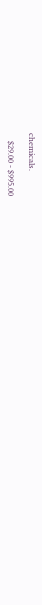chemicals.

    $29.00 - $995.00